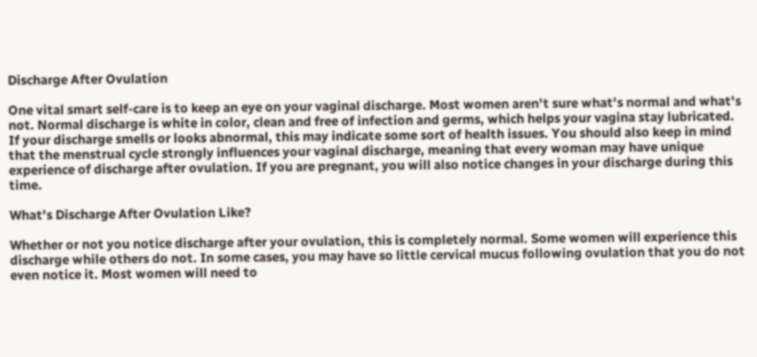Discharge After Ovulation

One vital smart self-care is to keep an eye on your vaginal discharge. Most women aren't sure what's normal and what's not. Normal discharge is white in color, clean and free of infection and germs, which helps your vagina stay lubricated. If your discharge smells or looks abnormal, this may indicate some sort of health issues. You should also keep in mind that the menstrual cycle strongly influences your vaginal discharge, meaning that every woman may have unique experience of discharge after ovulation. If you are pregnant, you will also notice changes in your discharge during this time.

What's Discharge After Ovulation Like?

Whether or not you notice discharge after your ovulation, this is completely normal. Some women will experience this discharge while others do not. In some cases, you may have so little cervical mucus following ovulation that you do not even notice it. Most women will need to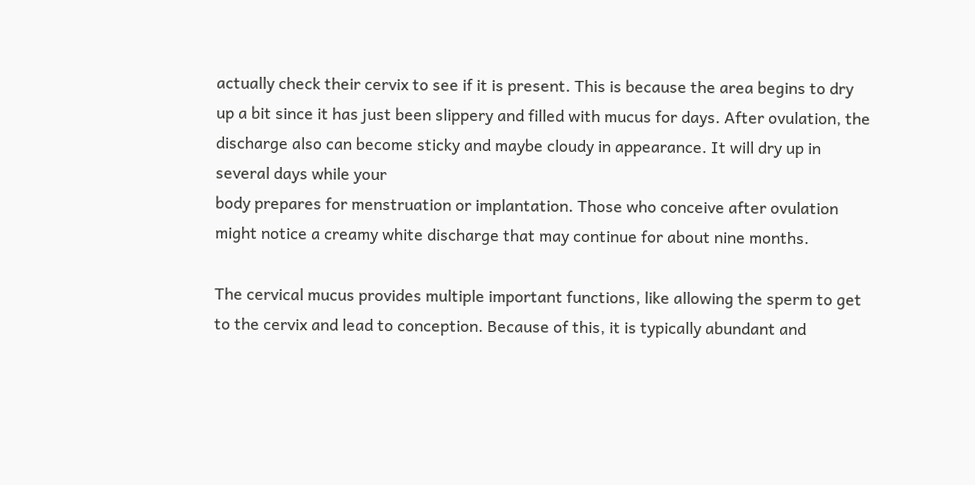actually check their cervix to see if it is present. This is because the area begins to dry up a bit since it has just been slippery and filled with mucus for days. After ovulation, the discharge also can become sticky and maybe cloudy in appearance. It will dry up in several days while your
body prepares for menstruation or implantation. Those who conceive after ovulation might notice a creamy white discharge that may continue for about nine months.

The cervical mucus provides multiple important functions, like allowing the sperm to get to the cervix and lead to conception. Because of this, it is typically abundant and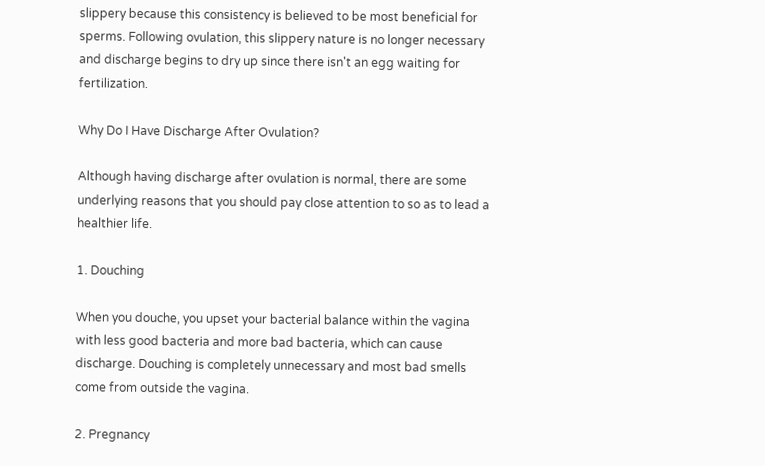slippery because this consistency is believed to be most beneficial for sperms. Following ovulation, this slippery nature is no longer necessary and discharge begins to dry up since there isn't an egg waiting for fertilization.

Why Do I Have Discharge After Ovulation?

Although having discharge after ovulation is normal, there are some underlying reasons that you should pay close attention to so as to lead a healthier life.

1. Douching

When you douche, you upset your bacterial balance within the vagina with less good bacteria and more bad bacteria, which can cause discharge. Douching is completely unnecessary and most bad smells come from outside the vagina.

2. Pregnancy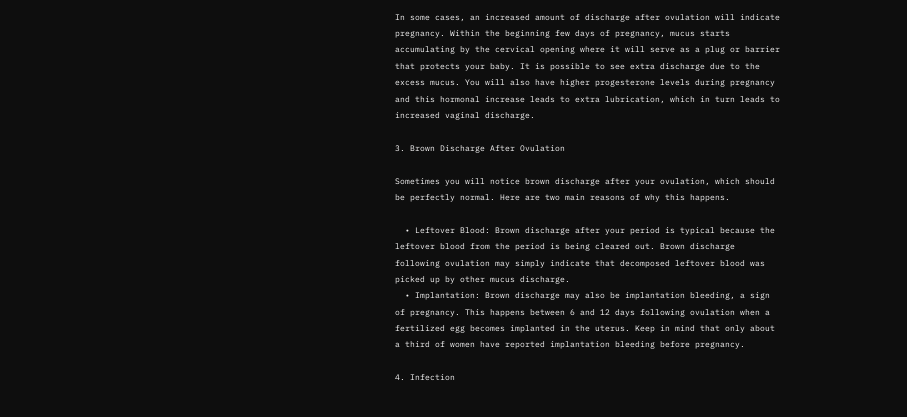In some cases, an increased amount of discharge after ovulation will indicate pregnancy. Within the beginning few days of pregnancy, mucus starts accumulating by the cervical opening where it will serve as a plug or barrier that protects your baby. It is possible to see extra discharge due to the excess mucus. You will also have higher progesterone levels during pregnancy and this hormonal increase leads to extra lubrication, which in turn leads to increased vaginal discharge.

3. Brown Discharge After Ovulation

Sometimes you will notice brown discharge after your ovulation, which should be perfectly normal. Here are two main reasons of why this happens.

  • Leftover Blood: Brown discharge after your period is typical because the leftover blood from the period is being cleared out. Brown discharge following ovulation may simply indicate that decomposed leftover blood was picked up by other mucus discharge.
  • Implantation: Brown discharge may also be implantation bleeding, a sign of pregnancy. This happens between 6 and 12 days following ovulation when a fertilized egg becomes implanted in the uterus. Keep in mind that only about a third of women have reported implantation bleeding before pregnancy.

4. Infection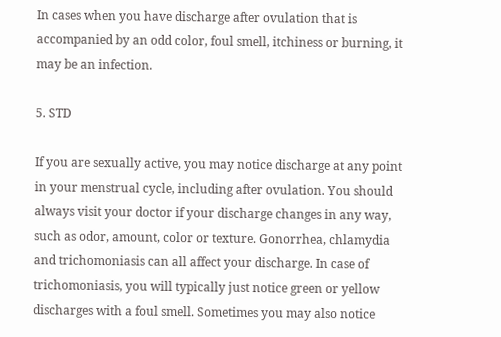In cases when you have discharge after ovulation that is accompanied by an odd color, foul smell, itchiness or burning, it may be an infection.

5. STD

If you are sexually active, you may notice discharge at any point in your menstrual cycle, including after ovulation. You should always visit your doctor if your discharge changes in any way, such as odor, amount, color or texture. Gonorrhea, chlamydia and trichomoniasis can all affect your discharge. In case of trichomoniasis, you will typically just notice green or yellow discharges with a foul smell. Sometimes you may also notice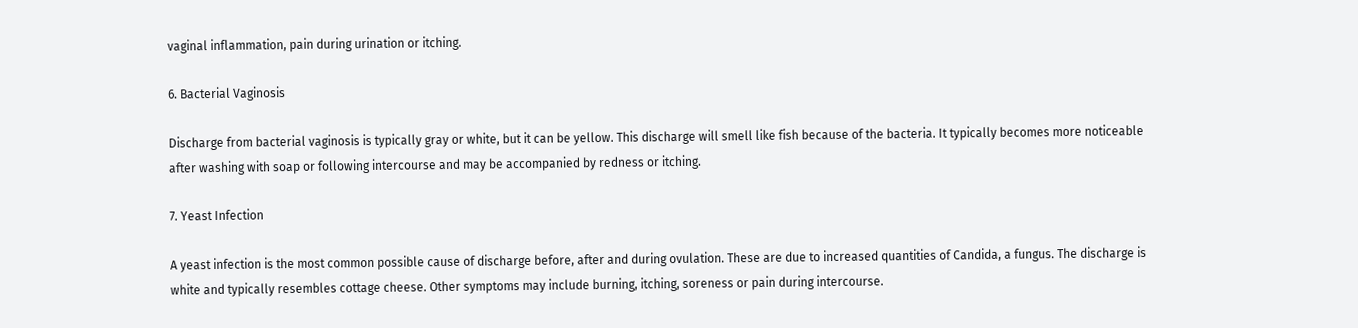vaginal inflammation, pain during urination or itching.

6. Bacterial Vaginosis

Discharge from bacterial vaginosis is typically gray or white, but it can be yellow. This discharge will smell like fish because of the bacteria. It typically becomes more noticeable after washing with soap or following intercourse and may be accompanied by redness or itching.

7. Yeast Infection

A yeast infection is the most common possible cause of discharge before, after and during ovulation. These are due to increased quantities of Candida, a fungus. The discharge is white and typically resembles cottage cheese. Other symptoms may include burning, itching, soreness or pain during intercourse.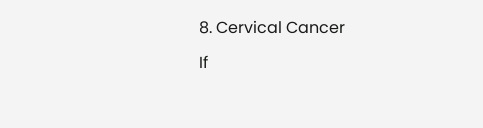8. Cervical Cancer

If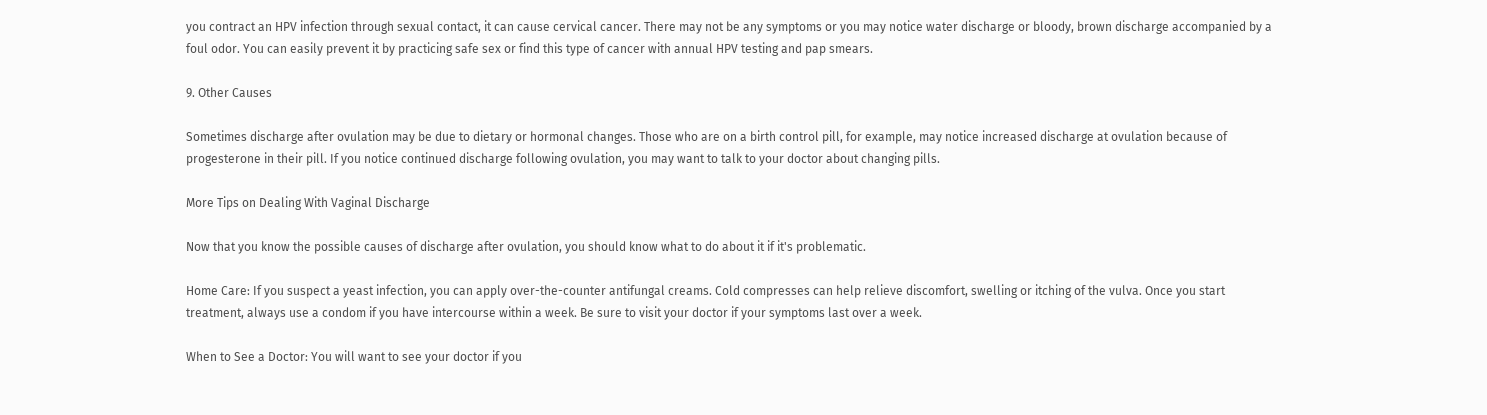you contract an HPV infection through sexual contact, it can cause cervical cancer. There may not be any symptoms or you may notice water discharge or bloody, brown discharge accompanied by a foul odor. You can easily prevent it by practicing safe sex or find this type of cancer with annual HPV testing and pap smears.

9. Other Causes

Sometimes discharge after ovulation may be due to dietary or hormonal changes. Those who are on a birth control pill, for example, may notice increased discharge at ovulation because of progesterone in their pill. If you notice continued discharge following ovulation, you may want to talk to your doctor about changing pills.

More Tips on Dealing With Vaginal Discharge

Now that you know the possible causes of discharge after ovulation, you should know what to do about it if it's problematic.

Home Care: If you suspect a yeast infection, you can apply over-the-counter antifungal creams. Cold compresses can help relieve discomfort, swelling or itching of the vulva. Once you start treatment, always use a condom if you have intercourse within a week. Be sure to visit your doctor if your symptoms last over a week.

When to See a Doctor: You will want to see your doctor if you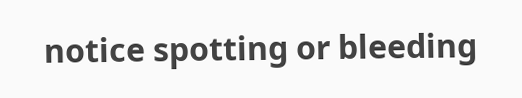notice spotting or bleeding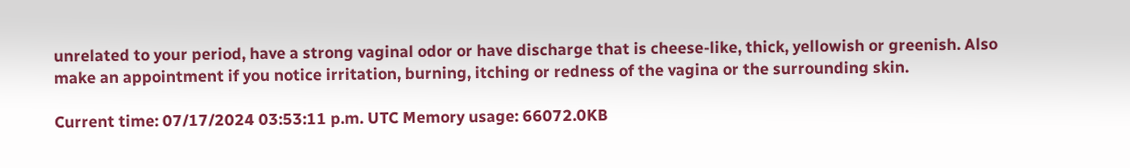unrelated to your period, have a strong vaginal odor or have discharge that is cheese-like, thick, yellowish or greenish. Also make an appointment if you notice irritation, burning, itching or redness of the vagina or the surrounding skin.

Current time: 07/17/2024 03:53:11 p.m. UTC Memory usage: 66072.0KB